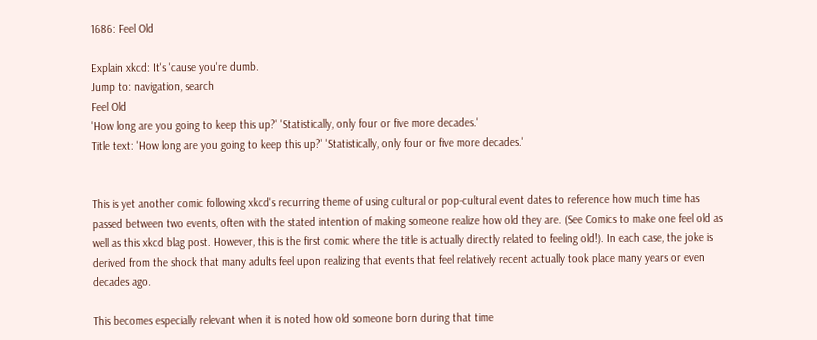1686: Feel Old

Explain xkcd: It's 'cause you're dumb.
Jump to: navigation, search
Feel Old
'How long are you going to keep this up?' 'Statistically, only four or five more decades.'
Title text: 'How long are you going to keep this up?' 'Statistically, only four or five more decades.'


This is yet another comic following xkcd's recurring theme of using cultural or pop-cultural event dates to reference how much time has passed between two events, often with the stated intention of making someone realize how old they are. (See Comics to make one feel old as well as this xkcd blag post. However, this is the first comic where the title is actually directly related to feeling old!). In each case, the joke is derived from the shock that many adults feel upon realizing that events that feel relatively recent actually took place many years or even decades ago.

This becomes especially relevant when it is noted how old someone born during that time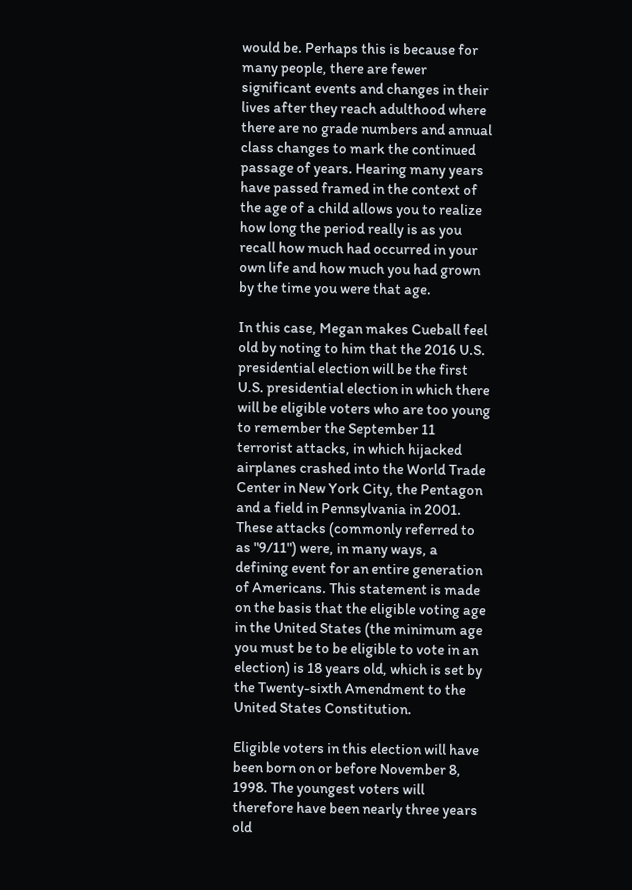would be. Perhaps this is because for many people, there are fewer significant events and changes in their lives after they reach adulthood where there are no grade numbers and annual class changes to mark the continued passage of years. Hearing many years have passed framed in the context of the age of a child allows you to realize how long the period really is as you recall how much had occurred in your own life and how much you had grown by the time you were that age.

In this case, Megan makes Cueball feel old by noting to him that the 2016 U.S. presidential election will be the first U.S. presidential election in which there will be eligible voters who are too young to remember the September 11 terrorist attacks, in which hijacked airplanes crashed into the World Trade Center in New York City, the Pentagon and a field in Pennsylvania in 2001. These attacks (commonly referred to as "9/11") were, in many ways, a defining event for an entire generation of Americans. This statement is made on the basis that the eligible voting age in the United States (the minimum age you must be to be eligible to vote in an election) is 18 years old, which is set by the Twenty-sixth Amendment to the United States Constitution.

Eligible voters in this election will have been born on or before November 8, 1998. The youngest voters will therefore have been nearly three years old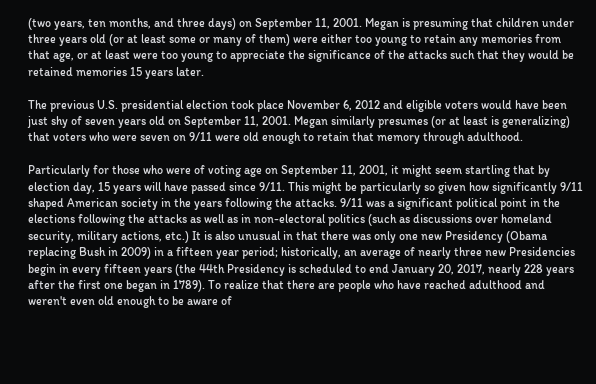(two years, ten months, and three days) on September 11, 2001. Megan is presuming that children under three years old (or at least some or many of them) were either too young to retain any memories from that age, or at least were too young to appreciate the significance of the attacks such that they would be retained memories 15 years later.

The previous U.S. presidential election took place November 6, 2012 and eligible voters would have been just shy of seven years old on September 11, 2001. Megan similarly presumes (or at least is generalizing) that voters who were seven on 9/11 were old enough to retain that memory through adulthood.

Particularly for those who were of voting age on September 11, 2001, it might seem startling that by election day, 15 years will have passed since 9/11. This might be particularly so given how significantly 9/11 shaped American society in the years following the attacks. 9/11 was a significant political point in the elections following the attacks as well as in non-electoral politics (such as discussions over homeland security, military actions, etc.) It is also unusual in that there was only one new Presidency (Obama replacing Bush in 2009) in a fifteen year period; historically, an average of nearly three new Presidencies begin in every fifteen years (the 44th Presidency is scheduled to end January 20, 2017, nearly 228 years after the first one began in 1789). To realize that there are people who have reached adulthood and weren't even old enough to be aware of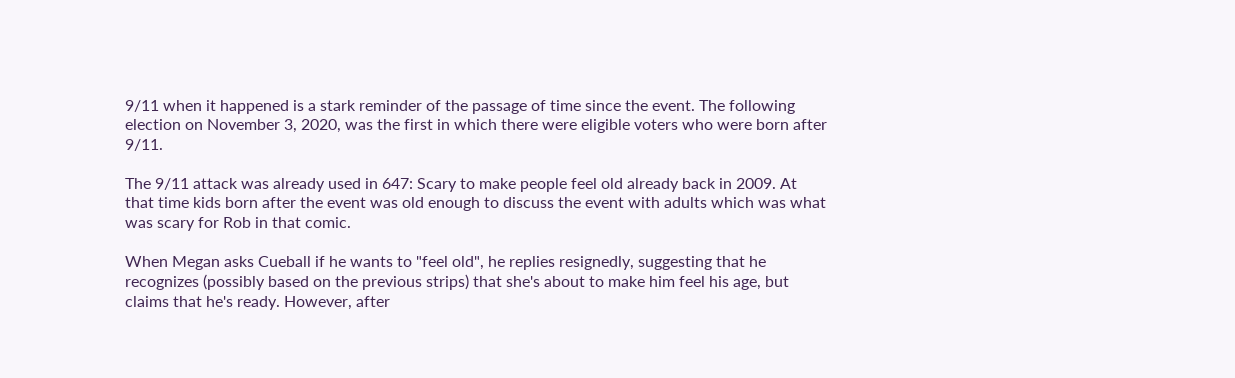9/11 when it happened is a stark reminder of the passage of time since the event. The following election on November 3, 2020, was the first in which there were eligible voters who were born after 9/11.

The 9/11 attack was already used in 647: Scary to make people feel old already back in 2009. At that time kids born after the event was old enough to discuss the event with adults which was what was scary for Rob in that comic.

When Megan asks Cueball if he wants to "feel old", he replies resignedly, suggesting that he recognizes (possibly based on the previous strips) that she's about to make him feel his age, but claims that he's ready. However, after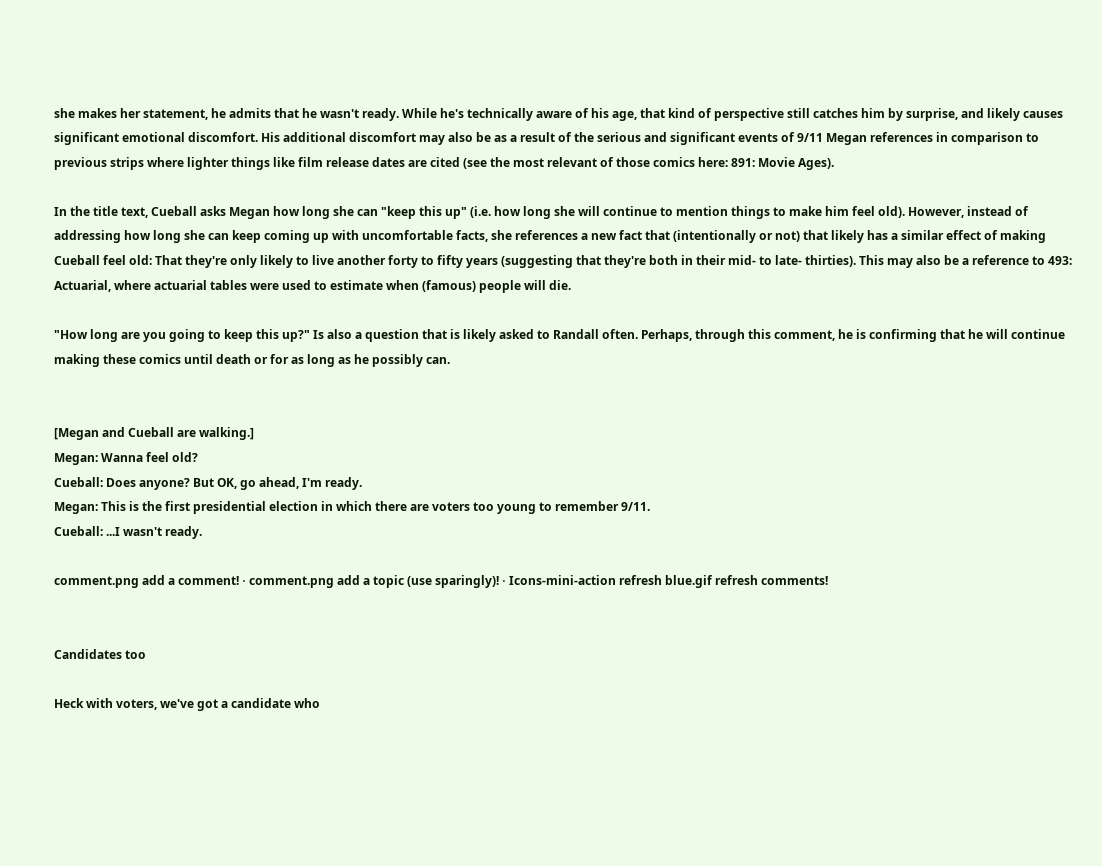she makes her statement, he admits that he wasn't ready. While he's technically aware of his age, that kind of perspective still catches him by surprise, and likely causes significant emotional discomfort. His additional discomfort may also be as a result of the serious and significant events of 9/11 Megan references in comparison to previous strips where lighter things like film release dates are cited (see the most relevant of those comics here: 891: Movie Ages).

In the title text, Cueball asks Megan how long she can "keep this up" (i.e. how long she will continue to mention things to make him feel old). However, instead of addressing how long she can keep coming up with uncomfortable facts, she references a new fact that (intentionally or not) that likely has a similar effect of making Cueball feel old: That they're only likely to live another forty to fifty years (suggesting that they're both in their mid- to late- thirties). This may also be a reference to 493: Actuarial, where actuarial tables were used to estimate when (famous) people will die.

"How long are you going to keep this up?" Is also a question that is likely asked to Randall often. Perhaps, through this comment, he is confirming that he will continue making these comics until death or for as long as he possibly can.


[Megan and Cueball are walking.]
Megan: Wanna feel old?
Cueball: Does anyone? But OK, go ahead, I'm ready.
Megan: This is the first presidential election in which there are voters too young to remember 9/11.
Cueball: ...I wasn't ready.

comment.png add a comment! ⋅ comment.png add a topic (use sparingly)! ⋅ Icons-mini-action refresh blue.gif refresh comments!


Candidates too

Heck with voters, we've got a candidate who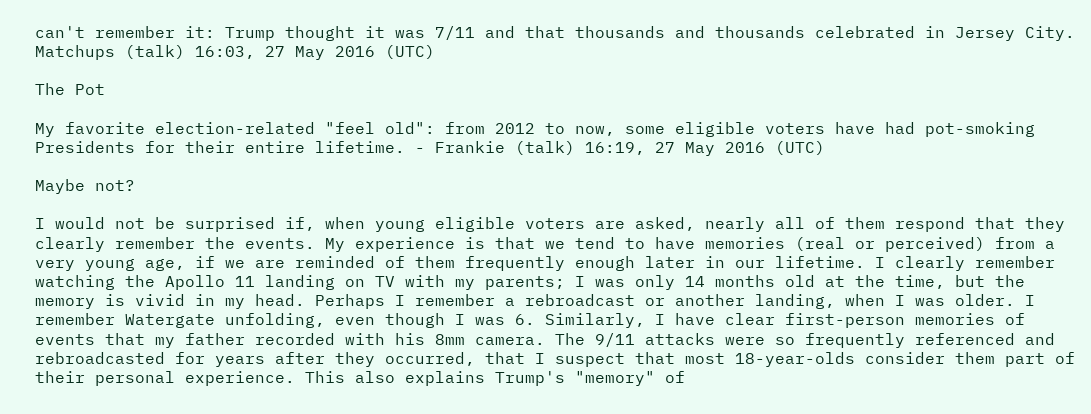can't remember it: Trump thought it was 7/11 and that thousands and thousands celebrated in Jersey City. Matchups (talk) 16:03, 27 May 2016 (UTC)

The Pot

My favorite election-related "feel old": from 2012 to now, some eligible voters have had pot-smoking Presidents for their entire lifetime. - Frankie (talk) 16:19, 27 May 2016 (UTC)

Maybe not?

I would not be surprised if, when young eligible voters are asked, nearly all of them respond that they clearly remember the events. My experience is that we tend to have memories (real or perceived) from a very young age, if we are reminded of them frequently enough later in our lifetime. I clearly remember watching the Apollo 11 landing on TV with my parents; I was only 14 months old at the time, but the memory is vivid in my head. Perhaps I remember a rebroadcast or another landing, when I was older. I remember Watergate unfolding, even though I was 6. Similarly, I have clear first-person memories of events that my father recorded with his 8mm camera. The 9/11 attacks were so frequently referenced and rebroadcasted for years after they occurred, that I suspect that most 18-year-olds consider them part of their personal experience. This also explains Trump's "memory" of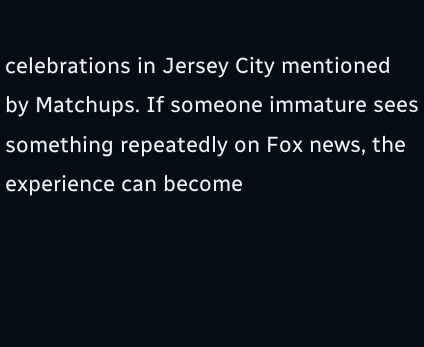celebrations in Jersey City mentioned by Matchups. If someone immature sees something repeatedly on Fox news, the experience can become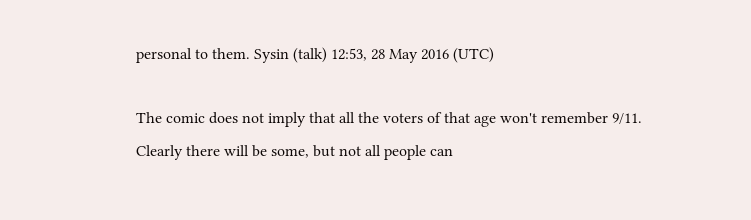personal to them. Sysin (talk) 12:53, 28 May 2016 (UTC)

The comic does not imply that all the voters of that age won't remember 9/11. Clearly there will be some, but not all people can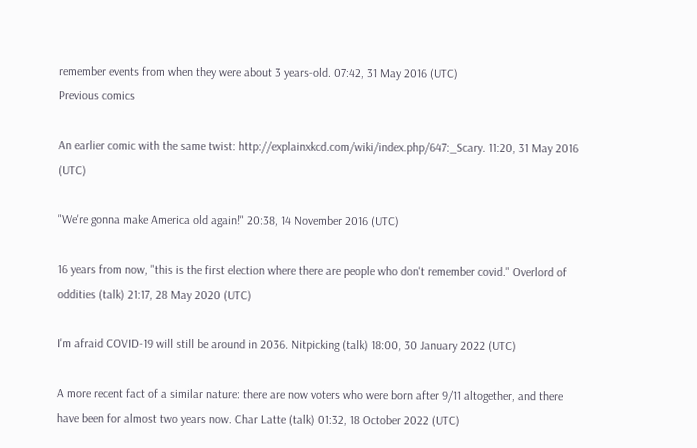remember events from when they were about 3 years-old. 07:42, 31 May 2016 (UTC)
Previous comics

An earlier comic with the same twist: http://explainxkcd.com/wiki/index.php/647:_Scary. 11:20, 31 May 2016 (UTC)

"We're gonna make America old again!" 20:38, 14 November 2016 (UTC)

16 years from now, "this is the first election where there are people who don't remember covid." Overlord of oddities (talk) 21:17, 28 May 2020 (UTC)

I'm afraid COVID-19 will still be around in 2036. Nitpicking (talk) 18:00, 30 January 2022 (UTC)

A more recent fact of a similar nature: there are now voters who were born after 9/11 altogether, and there have been for almost two years now. Char Latte (talk) 01:32, 18 October 2022 (UTC)